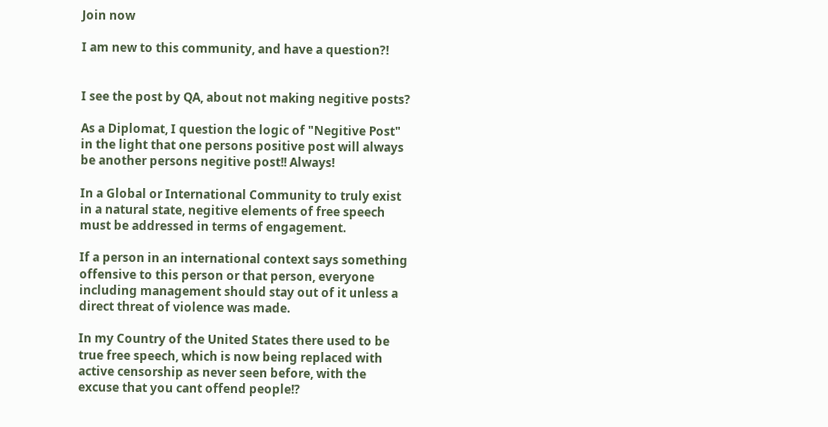Join now

I am new to this community, and have a question?!


I see the post by QA, about not making negitive posts?

As a Diplomat, I question the logic of "Negitive Post" in the light that one persons positive post will always be another persons negitive post!! Always!

In a Global or International Community to truly exist in a natural state, negitive elements of free speech must be addressed in terms of engagement.

If a person in an international context says something offensive to this person or that person, everyone including management should stay out of it unless a direct threat of violence was made.

In my Country of the United States there used to be true free speech, which is now being replaced with active censorship as never seen before, with the excuse that you cant offend people!?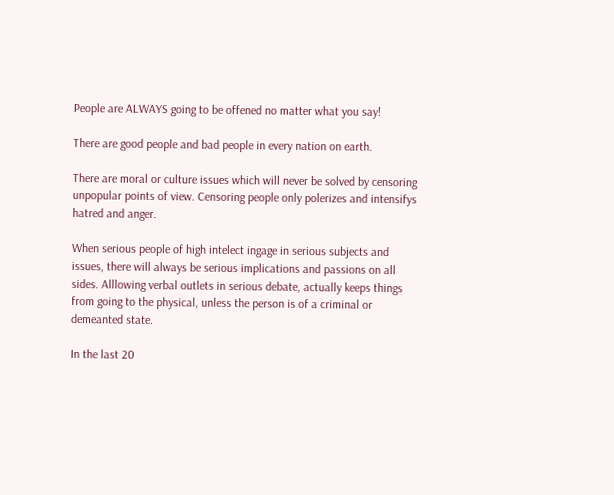People are ALWAYS going to be offened no matter what you say!

There are good people and bad people in every nation on earth.

There are moral or culture issues which will never be solved by censoring unpopular points of view. Censoring people only polerizes and intensifys hatred and anger.

When serious people of high intelect ingage in serious subjects and issues, there will always be serious implications and passions on all sides. Alllowing verbal outlets in serious debate, actually keeps things from going to the physical, unless the person is of a criminal or demeanted state.

In the last 20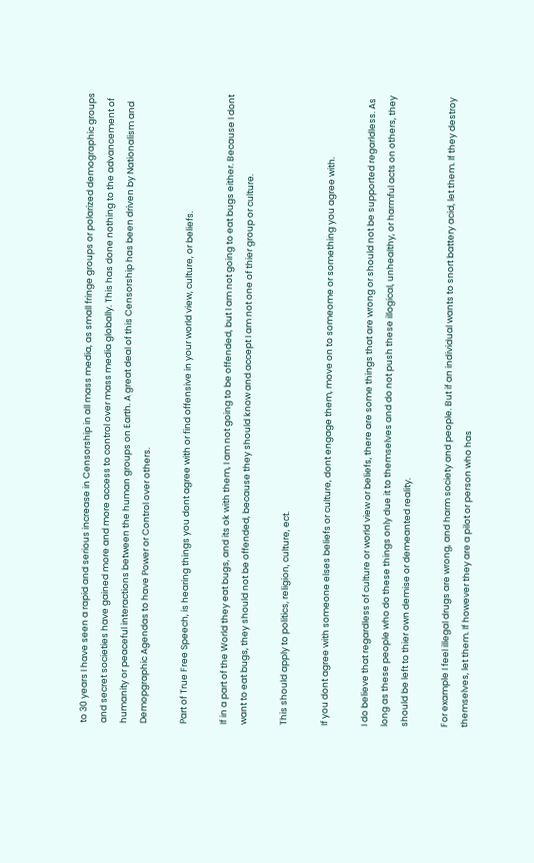to 30 years I have seen a rapid and serious increase in Censorship in all mass media, as small fringe groups or polarized demographic groups and secret societies have gained more and more access to control over mass media globally. This has done nothing to the advancement of humanity or peaceful interactions between the human groups on Earth. A great deal of this Censorship has been driven by Nationalism and Demopgraphic Agendas to have Power or Control over others.

Part of True Free Speech, is hearing things you dont agree with or find offensive in your world view, culture, or beliefs.

If in a part of the World they eat bugs, and its ok with them, I am not going to be offended, but I am not going to eat bugs either. Because I dont want to eat bugs, they should not be offended, because they should know and accept I am not one of thier group or culture.

This should apply to politics, religion, culture, ect.

If you dont agree with someone elses beliefs or culture, dont engage them, move on to someome or something you agree with.

I do believe that regardless of culture or world view or beliefs, there are some things that are wrong or should not be supported regarldless. As long as these people who do these things only due it to themselves and do not push these illogical, unhealthy, or harmful acts on others, they should be left to thier own demise or demeanted reality.

For example I feel illegal drugs are wrong, and harm society and people. But if an individual wants to snort battery acid, let them. If they destroy themselves, let them. If however they are a pilot or person who has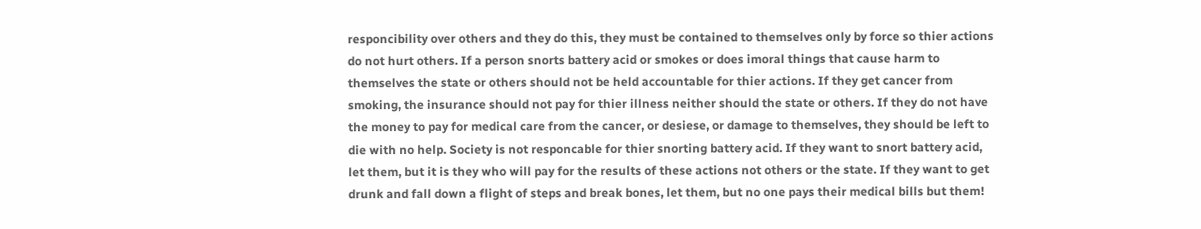responcibility over others and they do this, they must be contained to themselves only by force so thier actions do not hurt others. If a person snorts battery acid or smokes or does imoral things that cause harm to themselves the state or others should not be held accountable for thier actions. If they get cancer from smoking, the insurance should not pay for thier illness neither should the state or others. If they do not have the money to pay for medical care from the cancer, or desiese, or damage to themselves, they should be left to die with no help. Society is not responcable for thier snorting battery acid. If they want to snort battery acid, let them, but it is they who will pay for the results of these actions not others or the state. If they want to get drunk and fall down a flight of steps and break bones, let them, but no one pays their medical bills but them!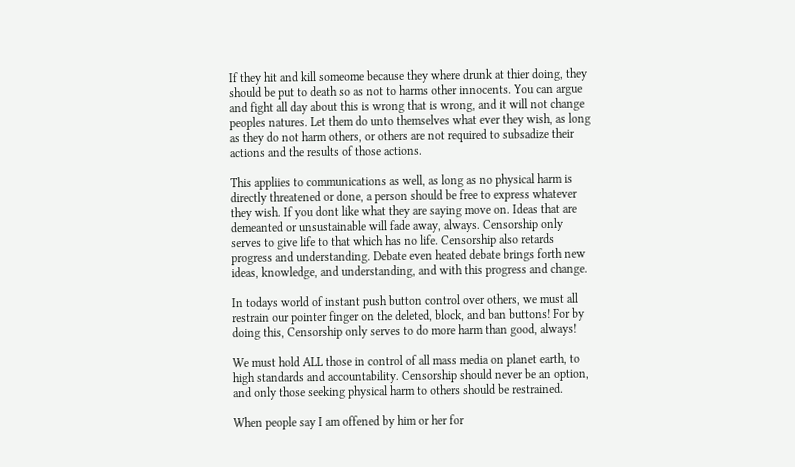If they hit and kill someome because they where drunk at thier doing, they should be put to death so as not to harms other innocents. You can argue and fight all day about this is wrong that is wrong, and it will not change peoples natures. Let them do unto themselves what ever they wish, as long as they do not harm others, or others are not required to subsadize their actions and the results of those actions.

This appliies to communications as well, as long as no physical harm is directly threatened or done, a person should be free to express whatever they wish. If you dont like what they are saying move on. Ideas that are demeanted or unsustainable will fade away, always. Censorship only serves to give life to that which has no life. Censorship also retards progress and understanding. Debate even heated debate brings forth new ideas, knowledge, and understanding, and with this progress and change.

In todays world of instant push button control over others, we must all restrain our pointer finger on the deleted, block, and ban buttons! For by doing this, Censorship only serves to do more harm than good, always!

We must hold ALL those in control of all mass media on planet earth, to high standards and accountability. Censorship should never be an option, and only those seeking physical harm to others should be restrained.

When people say I am offened by him or her for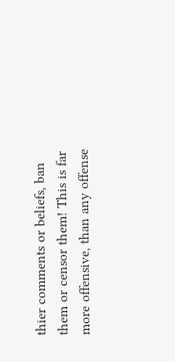thier comments or beliefs, ban them or censor them! This is far more offensive, than any offense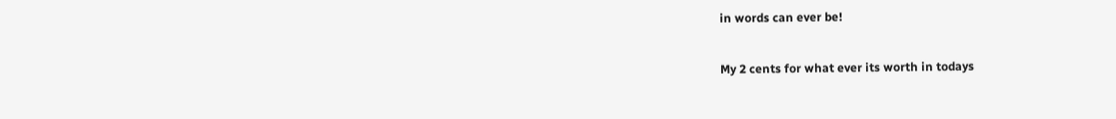in words can ever be!

My 2 cents for what ever its worth in todays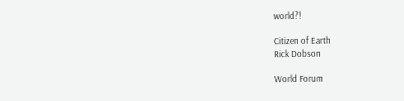world?!

Citizen of Earth
Rick Dobson

World Forum